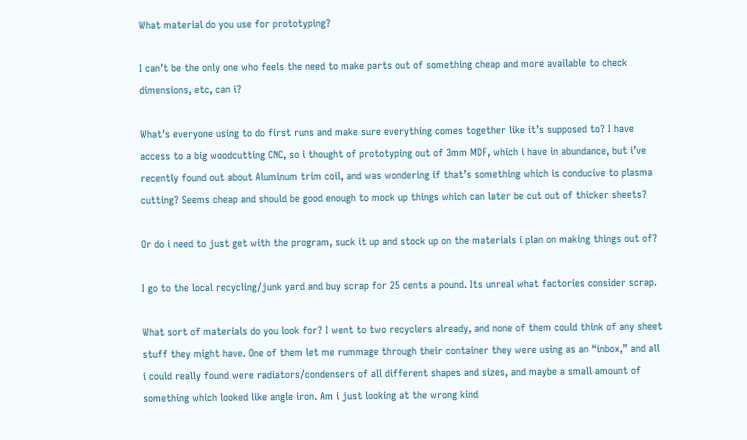What material do you use for prototyping?

I can’t be the only one who feels the need to make parts out of something cheap and more available to check dimensions, etc, can i?

What’s everyone using to do first runs and make sure everything comes together like it’s supposed to? I have access to a big woodcutting CNC, so i thought of prototyping out of 3mm MDF, which i have in abundance, but i’ve recently found out about Aluminum trim coil, and was wondering if that’s something which is conducive to plasma cutting? Seems cheap and should be good enough to mock up things which can later be cut out of thicker sheets?

Or do i need to just get with the program, suck it up and stock up on the materials i plan on making things out of?

I go to the local recycling/junk yard and buy scrap for 25 cents a pound. Its unreal what factories consider scrap.

What sort of materials do you look for? I went to two recyclers already, and none of them could think of any sheet stuff they might have. One of them let me rummage through their container they were using as an “inbox,” and all i could really found were radiators/condensers of all different shapes and sizes, and maybe a small amount of something which looked like angle iron. Am i just looking at the wrong kind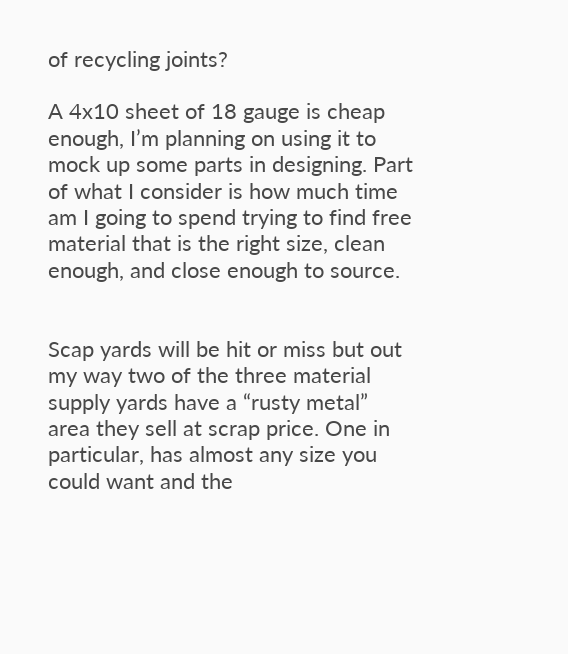of recycling joints?

A 4x10 sheet of 18 gauge is cheap enough, I’m planning on using it to mock up some parts in designing. Part of what I consider is how much time am I going to spend trying to find free material that is the right size, clean enough, and close enough to source.


Scap yards will be hit or miss but out my way two of the three material supply yards have a “rusty metal” area they sell at scrap price. One in particular, has almost any size you could want and the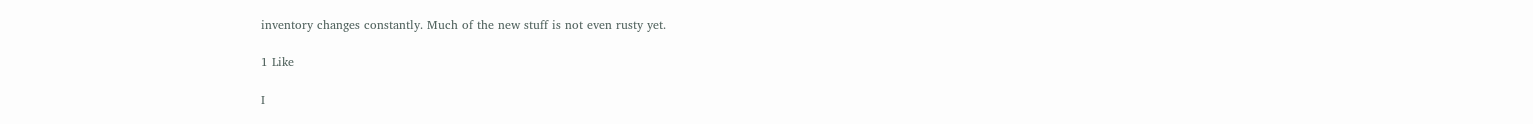inventory changes constantly. Much of the new stuff is not even rusty yet.

1 Like

I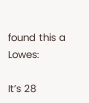found this a Lowes:

It’s 28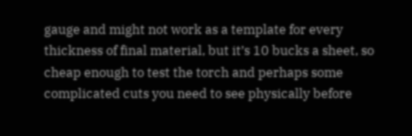gauge and might not work as a template for every thickness of final material, but it’s 10 bucks a sheet, so cheap enough to test the torch and perhaps some complicated cuts you need to see physically before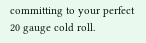committing to your perfect 20 gauge cold roll.